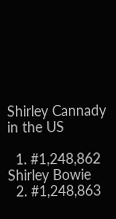Shirley Cannady in the US

  1. #1,248,862 Shirley Bowie
  2. #1,248,863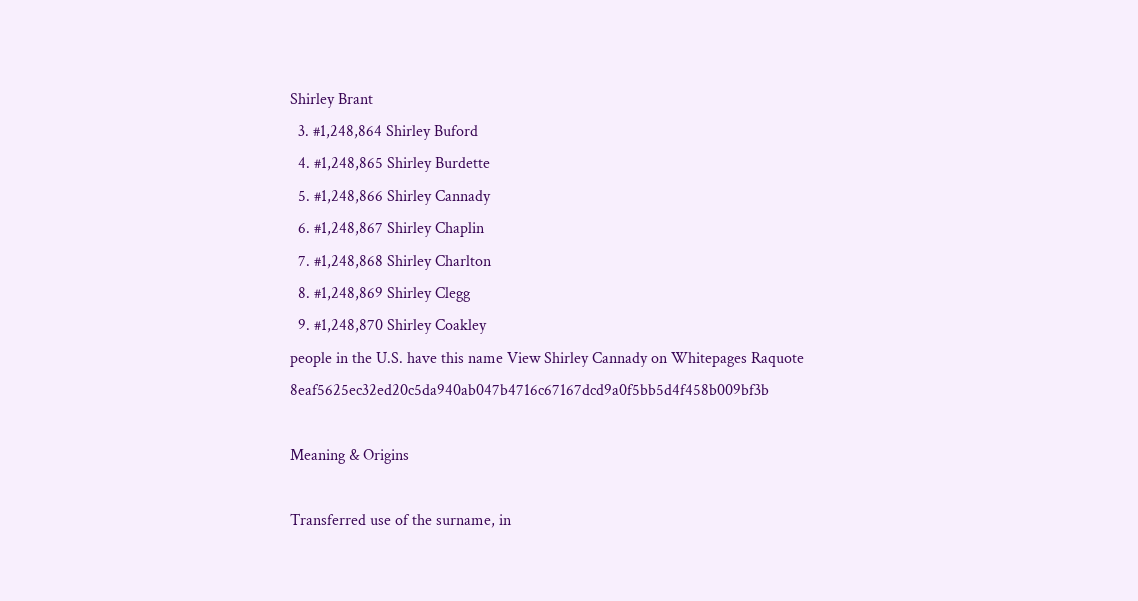Shirley Brant
  3. #1,248,864 Shirley Buford
  4. #1,248,865 Shirley Burdette
  5. #1,248,866 Shirley Cannady
  6. #1,248,867 Shirley Chaplin
  7. #1,248,868 Shirley Charlton
  8. #1,248,869 Shirley Clegg
  9. #1,248,870 Shirley Coakley
people in the U.S. have this name View Shirley Cannady on Whitepages Raquote 8eaf5625ec32ed20c5da940ab047b4716c67167dcd9a0f5bb5d4f458b009bf3b

Meaning & Origins

Transferred use of the surname, in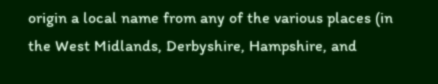origin a local name from any of the various places (in the West Midlands, Derbyshire, Hampshire, and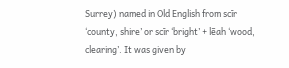Surrey) named in Old English from scīr ‘county, shire’ or scīr ‘bright’ + lēah ‘wood, clearing’. It was given by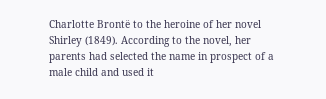Charlotte Brontë to the heroine of her novel Shirley (1849). According to the novel, her parents had selected the name in prospect of a male child and used it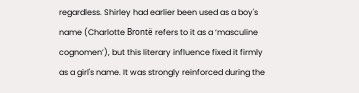regardless. Shirley had earlier been used as a boy's name (Charlotte Brontë refers to it as a ‘masculine cognomen’), but this literary influence fixed it firmly as a girl's name. It was strongly reinforced during the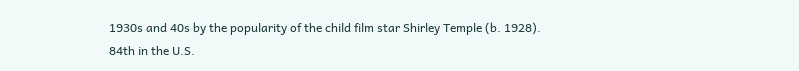1930s and 40s by the popularity of the child film star Shirley Temple (b. 1928).
84th in the U.S.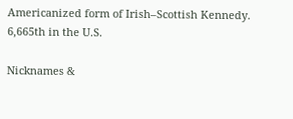Americanized form of Irish–Scottish Kennedy.
6,665th in the U.S.

Nicknames &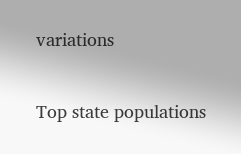variations

Top state populations